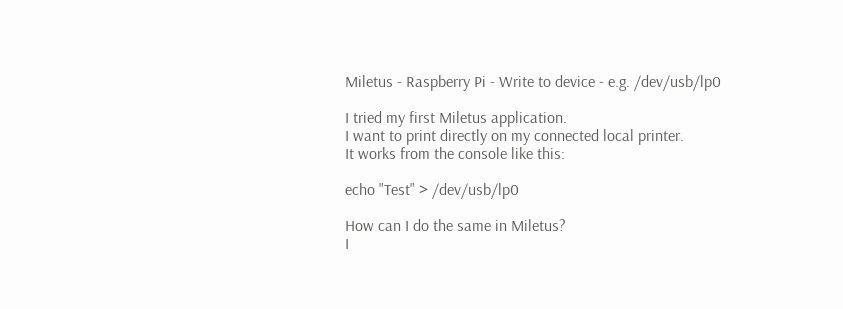Miletus - Raspberry Pi - Write to device - e.g. /dev/usb/lp0

I tried my first Miletus application.
I want to print directly on my connected local printer.
It works from the console like this:

echo "Test" > /dev/usb/lp0

How can I do the same in Miletus?
I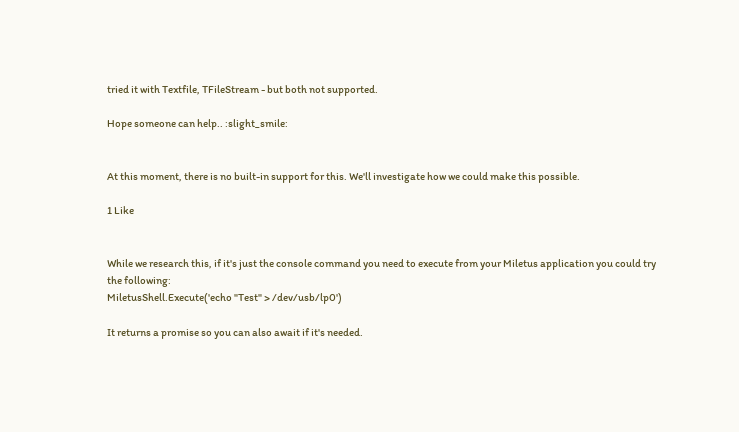tried it with Textfile, TFileStream - but both not supported.

Hope someone can help.. :slight_smile:


At this moment, there is no built-in support for this. We'll investigate how we could make this possible.

1 Like


While we research this, if it's just the console command you need to execute from your Miletus application you could try the following:
MiletusShell.Execute('echo "Test" > /dev/usb/lp0')

It returns a promise so you can also await if it's needed.